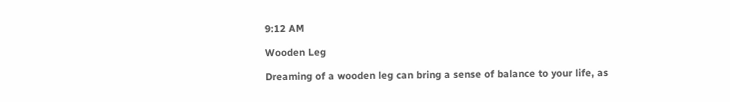9:12 AM

Wooden Leg

Dreaming of a wooden leg can bring a sense of balance to your life, as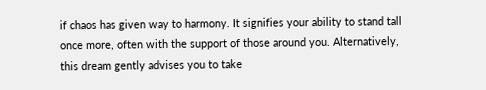if chaos has given way to harmony. It signifies your ability to stand tall once more, often with the support of those around you. Alternatively, this dream gently advises you to take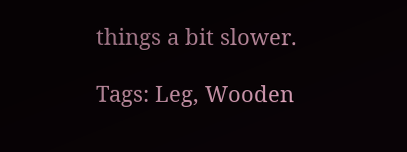things a bit slower.

Tags: Leg, Wooden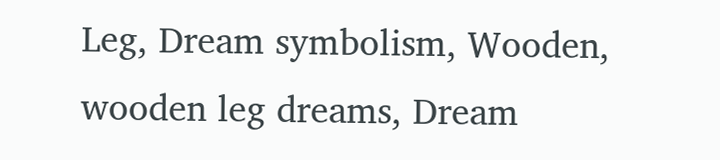Leg, Dream symbolism, Wooden, wooden leg dreams, Dream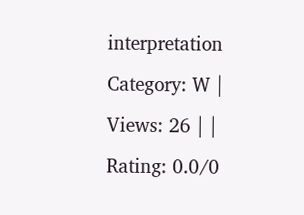interpretation
Category: W | Views: 26 | | Rating: 0.0/0